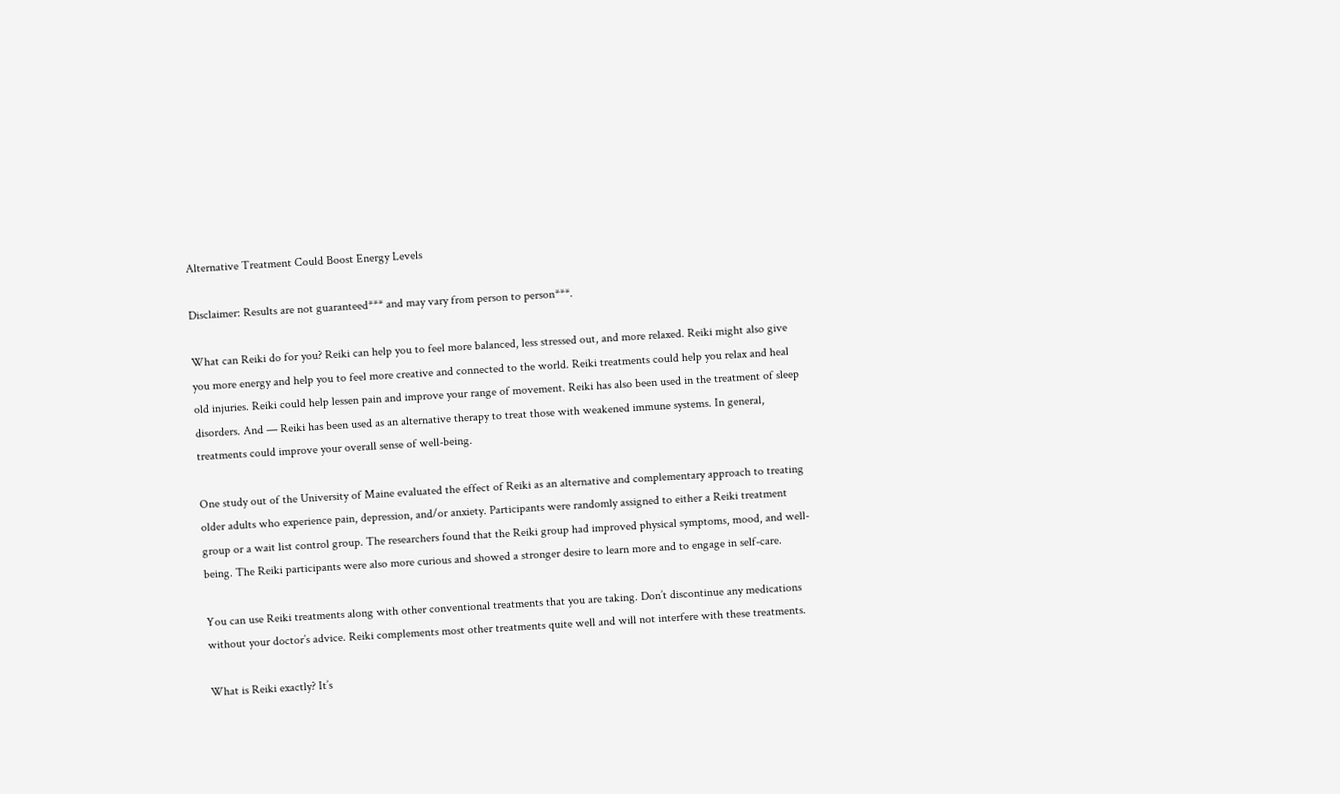Alternative Treatment Could Boost Energy Levels

Disclaimer: Results are not guaranteed*** and may vary from person to person***.

What can Reiki do for you? Reiki can help you to feel more balanced, less stressed out, and more relaxed. Reiki might also give you more energy and help you to feel more creative and connected to the world. Reiki treatments could help you relax and heal old injuries. Reiki could help lessen pain and improve your range of movement. Reiki has also been used in the treatment of sleep disorders. And — Reiki has been used as an alternative therapy to treat those with weakened immune systems. In general, treatments could improve your overall sense of well-being.

One study out of the University of Maine evaluated the effect of Reiki as an alternative and complementary approach to treating older adults who experience pain, depression, and/or anxiety. Participants were randomly assigned to either a Reiki treatment group or a wait list control group. The researchers found that the Reiki group had improved physical symptoms, mood, and well-being. The Reiki participants were also more curious and showed a stronger desire to learn more and to engage in self-care.

You can use Reiki treatments along with other conventional treatments that you are taking. Don’t discontinue any medications without your doctor’s advice. Reiki complements most other treatments quite well and will not interfere with these treatments.

What is Reiki exactly? It’s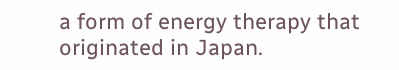a form of energy therapy that originated in Japan.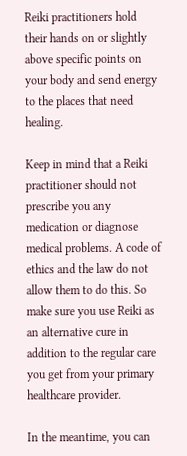Reiki practitioners hold their hands on or slightly above specific points on your body and send energy to the places that need healing.

Keep in mind that a Reiki practitioner should not prescribe you any medication or diagnose medical problems. A code of ethics and the law do not allow them to do this. So make sure you use Reiki as an alternative cure in addition to the regular care you get from your primary healthcare provider.

In the meantime, you can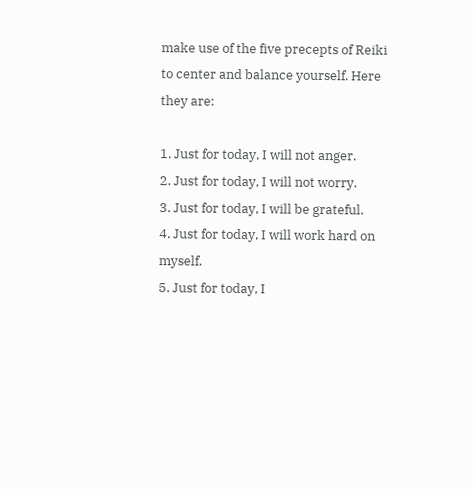make use of the five precepts of Reiki to center and balance yourself. Here they are:

1. Just for today, I will not anger.
2. Just for today, I will not worry.
3. Just for today, I will be grateful.
4. Just for today, I will work hard on myself.
5. Just for today, I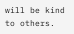will be kind to others.